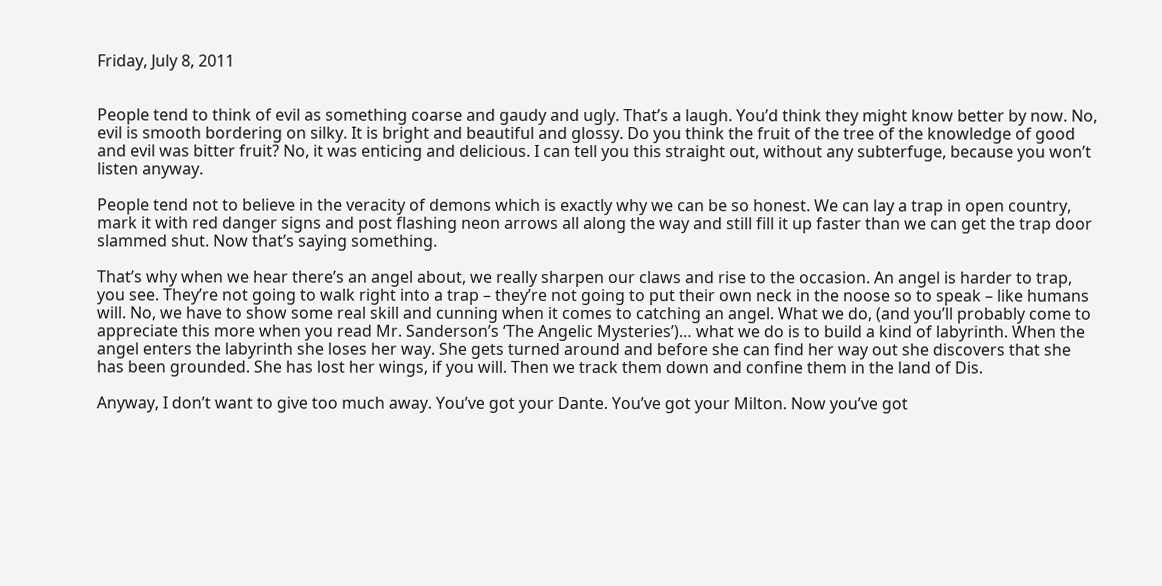Friday, July 8, 2011


People tend to think of evil as something coarse and gaudy and ugly. That’s a laugh. You’d think they might know better by now. No, evil is smooth bordering on silky. It is bright and beautiful and glossy. Do you think the fruit of the tree of the knowledge of good and evil was bitter fruit? No, it was enticing and delicious. I can tell you this straight out, without any subterfuge, because you won’t listen anyway.

People tend not to believe in the veracity of demons which is exactly why we can be so honest. We can lay a trap in open country, mark it with red danger signs and post flashing neon arrows all along the way and still fill it up faster than we can get the trap door slammed shut. Now that’s saying something.

That’s why when we hear there’s an angel about, we really sharpen our claws and rise to the occasion. An angel is harder to trap, you see. They’re not going to walk right into a trap – they’re not going to put their own neck in the noose so to speak – like humans will. No, we have to show some real skill and cunning when it comes to catching an angel. What we do, (and you’ll probably come to appreciate this more when you read Mr. Sanderson’s ‘The Angelic Mysteries’)… what we do is to build a kind of labyrinth. When the angel enters the labyrinth she loses her way. She gets turned around and before she can find her way out she discovers that she has been grounded. She has lost her wings, if you will. Then we track them down and confine them in the land of Dis.

Anyway, I don’t want to give too much away. You’ve got your Dante. You’ve got your Milton. Now you’ve got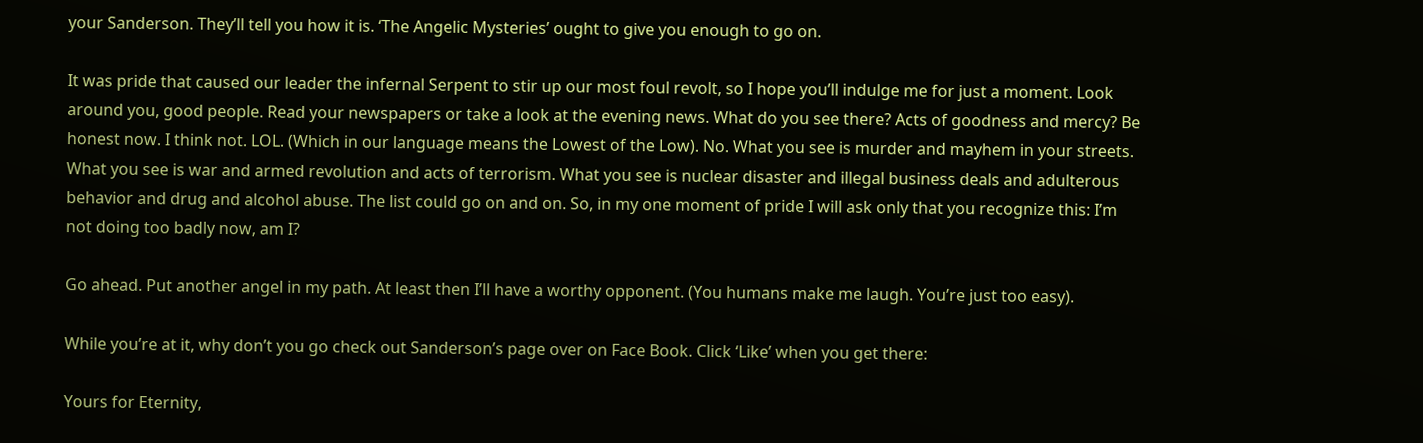your Sanderson. They’ll tell you how it is. ‘The Angelic Mysteries’ ought to give you enough to go on.

It was pride that caused our leader the infernal Serpent to stir up our most foul revolt, so I hope you’ll indulge me for just a moment. Look around you, good people. Read your newspapers or take a look at the evening news. What do you see there? Acts of goodness and mercy? Be honest now. I think not. LOL. (Which in our language means the Lowest of the Low). No. What you see is murder and mayhem in your streets. What you see is war and armed revolution and acts of terrorism. What you see is nuclear disaster and illegal business deals and adulterous behavior and drug and alcohol abuse. The list could go on and on. So, in my one moment of pride I will ask only that you recognize this: I’m not doing too badly now, am I?

Go ahead. Put another angel in my path. At least then I’ll have a worthy opponent. (You humans make me laugh. You’re just too easy).

While you’re at it, why don’t you go check out Sanderson’s page over on Face Book. Click ‘Like’ when you get there:

Yours for Eternity,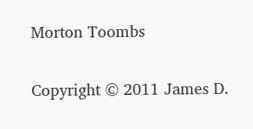Morton Toombs

Copyright © 2011 James D.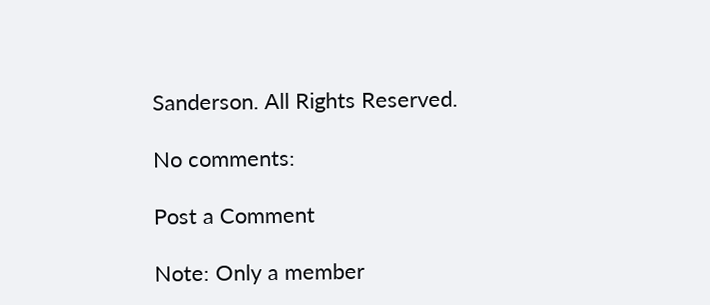Sanderson. All Rights Reserved.

No comments:

Post a Comment

Note: Only a member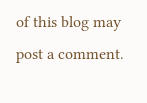of this blog may post a comment.